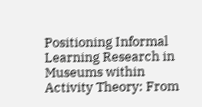Positioning Informal Learning Research in Museums within Activity Theory: From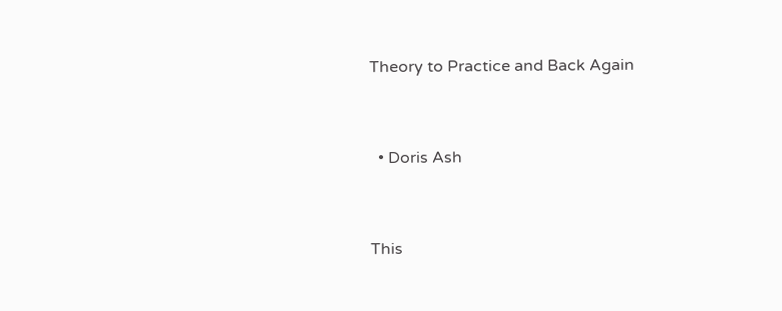Theory to Practice and Back Again


  • Doris Ash


This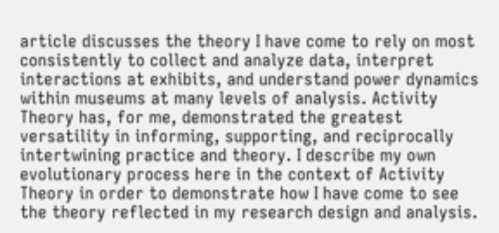article discusses the theory I have come to rely on most consistently to collect and analyze data, interpret interactions at exhibits, and understand power dynamics within museums at many levels of analysis. Activity Theory has, for me, demonstrated the greatest versatility in informing, supporting, and reciprocally intertwining practice and theory. I describe my own evolutionary process here in the context of Activity Theory in order to demonstrate how I have come to see the theory reflected in my research design and analysis.